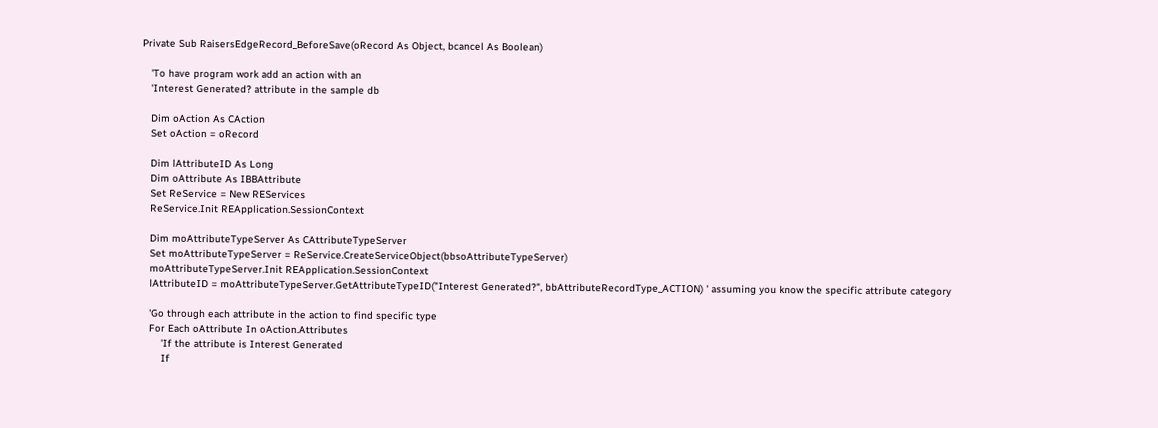Private Sub RaisersEdgeRecord_BeforeSave(oRecord As Object, bcancel As Boolean)

   'To have program work add an action with an
   'Interest Generated? attribute in the sample db

   Dim oAction As CAction
   Set oAction = oRecord

   Dim lAttributeID As Long
   Dim oAttribute As IBBAttribute
   Set ReService = New REServices
   ReService.Init REApplication.SessionContext

   Dim moAttributeTypeServer As CAttributeTypeServer
   Set moAttributeTypeServer = ReService.CreateServiceObject(bbsoAttributeTypeServer)
   moAttributeTypeServer.Init REApplication.SessionContext
   lAttributeID = moAttributeTypeServer.GetAttributeTypeID("Interest Generated?", bbAttributeRecordType_ACTION) ' assuming you know the specific attribute category

   'Go through each attribute in the action to find specific type
   For Each oAttribute In oAction.Attributes
       'If the attribute is Interest Generated
       If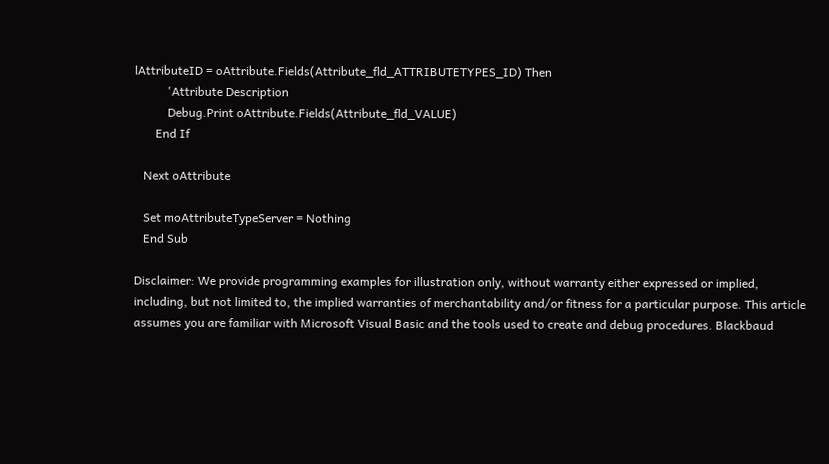lAttributeID = oAttribute.Fields(Attribute_fld_ATTRIBUTETYPES_ID) Then
           'Attribute Description
           Debug.Print oAttribute.Fields(Attribute_fld_VALUE)
       End If

   Next oAttribute

   Set moAttributeTypeServer = Nothing
   End Sub

Disclaimer: We provide programming examples for illustration only, without warranty either expressed or implied, including, but not limited to, the implied warranties of merchantability and/or fitness for a particular purpose. This article assumes you are familiar with Microsoft Visual Basic and the tools used to create and debug procedures. Blackbaud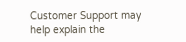Customer Support may help explain the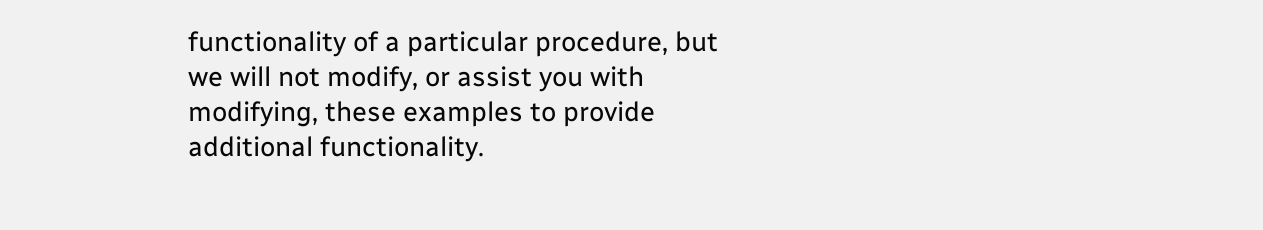functionality of a particular procedure, but we will not modify, or assist you with modifying, these examples to provide additional functionality.